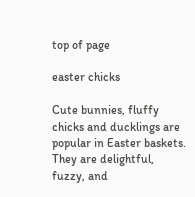top of page

easter chicks

Cute bunnies, fluffy chicks and ducklings are popular in Easter baskets. They are delightful, fuzzy, and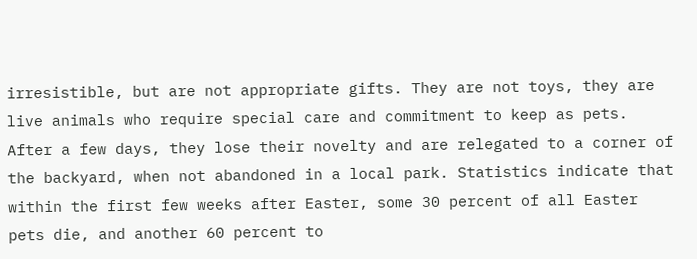irresistible, but are not appropriate gifts. They are not toys, they are live animals who require special care and commitment to keep as pets. After a few days, they lose their novelty and are relegated to a corner of the backyard, when not abandoned in a local park. Statistics indicate that within the first few weeks after Easter, some 30 percent of all Easter pets die, and another 60 percent to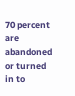70 percent are abandoned or turned in to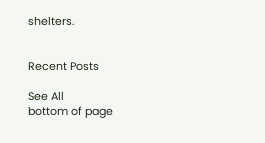shelters.


Recent Posts

See All
bottom of page